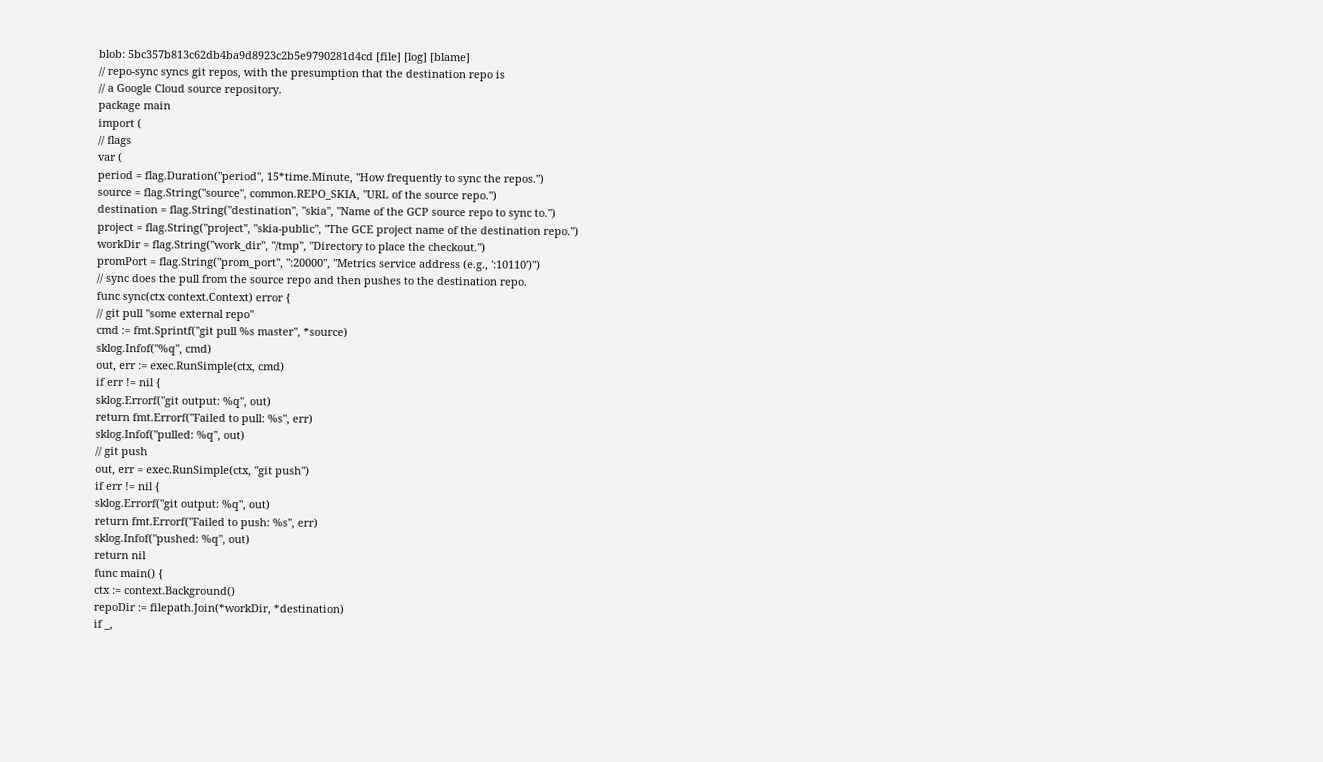blob: 5bc357b813c62db4ba9d8923c2b5e9790281d4cd [file] [log] [blame]
// repo-sync syncs git repos, with the presumption that the destination repo is
// a Google Cloud source repository.
package main
import (
// flags
var (
period = flag.Duration("period", 15*time.Minute, "How frequently to sync the repos.")
source = flag.String("source", common.REPO_SKIA, "URL of the source repo.")
destination = flag.String("destination", "skia", "Name of the GCP source repo to sync to.")
project = flag.String("project", "skia-public", "The GCE project name of the destination repo.")
workDir = flag.String("work_dir", "/tmp", "Directory to place the checkout.")
promPort = flag.String("prom_port", ":20000", "Metrics service address (e.g., ':10110')")
// sync does the pull from the source repo and then pushes to the destination repo.
func sync(ctx context.Context) error {
// git pull "some external repo"
cmd := fmt.Sprintf("git pull %s master", *source)
sklog.Infof("%q", cmd)
out, err := exec.RunSimple(ctx, cmd)
if err != nil {
sklog.Errorf("git output: %q", out)
return fmt.Errorf("Failed to pull: %s", err)
sklog.Infof("pulled: %q", out)
// git push
out, err = exec.RunSimple(ctx, "git push")
if err != nil {
sklog.Errorf("git output: %q", out)
return fmt.Errorf("Failed to push: %s", err)
sklog.Infof("pushed: %q", out)
return nil
func main() {
ctx := context.Background()
repoDir := filepath.Join(*workDir, *destination)
if _,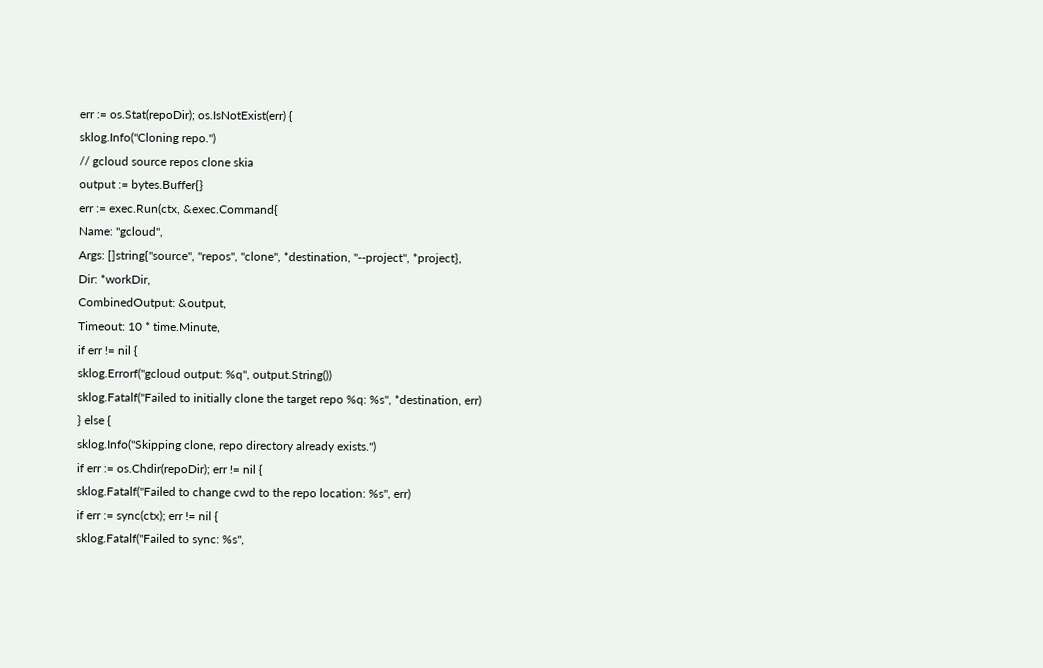err := os.Stat(repoDir); os.IsNotExist(err) {
sklog.Info("Cloning repo.")
// gcloud source repos clone skia
output := bytes.Buffer{}
err := exec.Run(ctx, &exec.Command{
Name: "gcloud",
Args: []string{"source", "repos", "clone", *destination, "--project", *project},
Dir: *workDir,
CombinedOutput: &output,
Timeout: 10 * time.Minute,
if err != nil {
sklog.Errorf("gcloud output: %q", output.String())
sklog.Fatalf("Failed to initially clone the target repo %q: %s", *destination, err)
} else {
sklog.Info("Skipping clone, repo directory already exists.")
if err := os.Chdir(repoDir); err != nil {
sklog.Fatalf("Failed to change cwd to the repo location: %s", err)
if err := sync(ctx); err != nil {
sklog.Fatalf("Failed to sync: %s",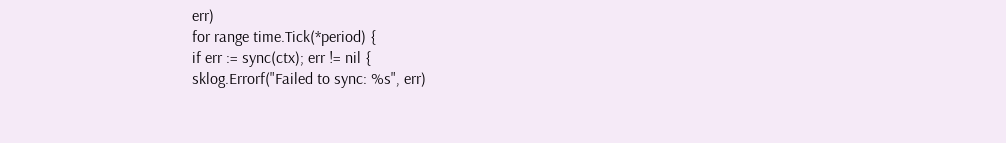err)
for range time.Tick(*period) {
if err := sync(ctx); err != nil {
sklog.Errorf("Failed to sync: %s", err)